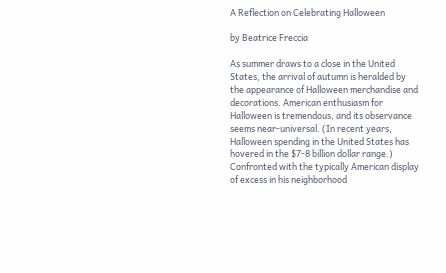A Reflection on Celebrating Halloween

by Beatrice Freccia

As summer draws to a close in the United States, the arrival of autumn is heralded by the appearance of Halloween merchandise and decorations. American enthusiasm for Halloween is tremendous, and its observance seems near-universal. (In recent years, Halloween spending in the United States has hovered in the $7-8 billion dollar range.) Confronted with the typically American display of excess in his neighborhood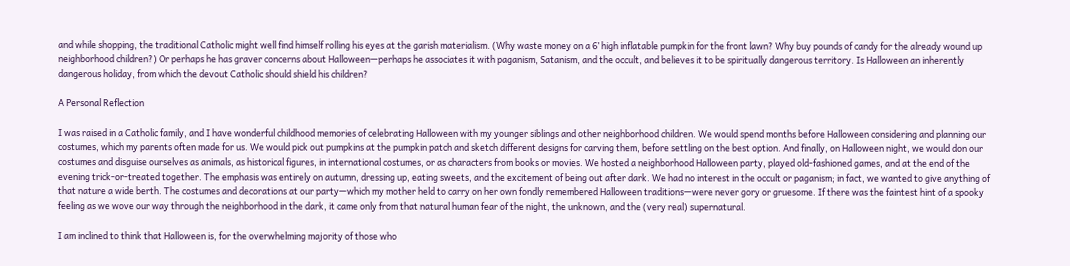and while shopping, the traditional Catholic might well find himself rolling his eyes at the garish materialism. (Why waste money on a 6’ high inflatable pumpkin for the front lawn? Why buy pounds of candy for the already wound up neighborhood children?) Or perhaps he has graver concerns about Halloween—perhaps he associates it with paganism, Satanism, and the occult, and believes it to be spiritually dangerous territory. Is Halloween an inherently dangerous holiday, from which the devout Catholic should shield his children?

A Personal Reflection

I was raised in a Catholic family, and I have wonderful childhood memories of celebrating Halloween with my younger siblings and other neighborhood children. We would spend months before Halloween considering and planning our costumes, which my parents often made for us. We would pick out pumpkins at the pumpkin patch and sketch different designs for carving them, before settling on the best option. And finally, on Halloween night, we would don our costumes and disguise ourselves as animals, as historical figures, in international costumes, or as characters from books or movies. We hosted a neighborhood Halloween party, played old-fashioned games, and at the end of the evening trick-or-treated together. The emphasis was entirely on autumn, dressing up, eating sweets, and the excitement of being out after dark. We had no interest in the occult or paganism; in fact, we wanted to give anything of that nature a wide berth. The costumes and decorations at our party—which my mother held to carry on her own fondly remembered Halloween traditions—were never gory or gruesome. If there was the faintest hint of a spooky feeling as we wove our way through the neighborhood in the dark, it came only from that natural human fear of the night, the unknown, and the (very real) supernatural.

I am inclined to think that Halloween is, for the overwhelming majority of those who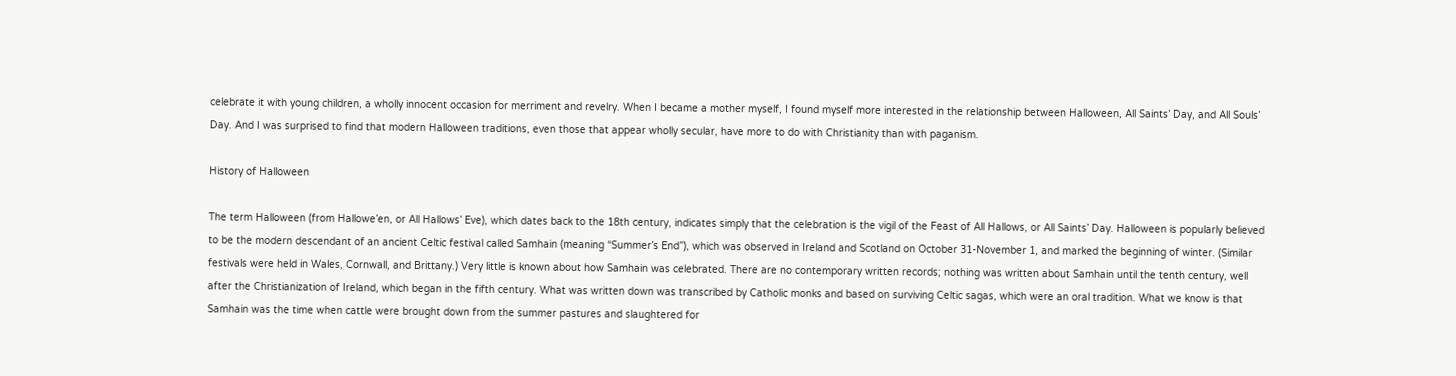celebrate it with young children, a wholly innocent occasion for merriment and revelry. When I became a mother myself, I found myself more interested in the relationship between Halloween, All Saints’ Day, and All Souls’ Day. And I was surprised to find that modern Halloween traditions, even those that appear wholly secular, have more to do with Christianity than with paganism.

History of Halloween

The term Halloween (from Hallowe’en, or All Hallows’ Eve), which dates back to the 18th century, indicates simply that the celebration is the vigil of the Feast of All Hallows, or All Saints’ Day. Halloween is popularly believed to be the modern descendant of an ancient Celtic festival called Samhain (meaning “Summer’s End”), which was observed in Ireland and Scotland on October 31-November 1, and marked the beginning of winter. (Similar festivals were held in Wales, Cornwall, and Brittany.) Very little is known about how Samhain was celebrated. There are no contemporary written records; nothing was written about Samhain until the tenth century, well after the Christianization of Ireland, which began in the fifth century. What was written down was transcribed by Catholic monks and based on surviving Celtic sagas, which were an oral tradition. What we know is that Samhain was the time when cattle were brought down from the summer pastures and slaughtered for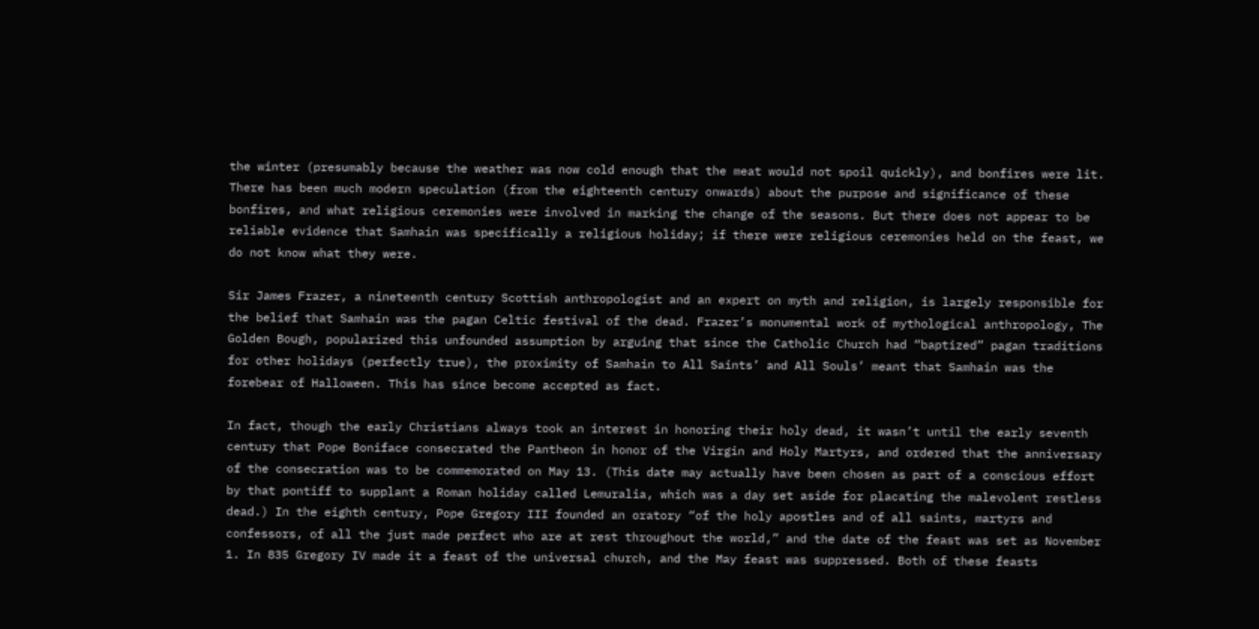the winter (presumably because the weather was now cold enough that the meat would not spoil quickly), and bonfires were lit. There has been much modern speculation (from the eighteenth century onwards) about the purpose and significance of these bonfires, and what religious ceremonies were involved in marking the change of the seasons. But there does not appear to be reliable evidence that Samhain was specifically a religious holiday; if there were religious ceremonies held on the feast, we do not know what they were.

Sir James Frazer, a nineteenth century Scottish anthropologist and an expert on myth and religion, is largely responsible for the belief that Samhain was the pagan Celtic festival of the dead. Frazer’s monumental work of mythological anthropology, The Golden Bough, popularized this unfounded assumption by arguing that since the Catholic Church had “baptized” pagan traditions for other holidays (perfectly true), the proximity of Samhain to All Saints’ and All Souls’ meant that Samhain was the forebear of Halloween. This has since become accepted as fact.

In fact, though the early Christians always took an interest in honoring their holy dead, it wasn’t until the early seventh century that Pope Boniface consecrated the Pantheon in honor of the Virgin and Holy Martyrs, and ordered that the anniversary of the consecration was to be commemorated on May 13. (This date may actually have been chosen as part of a conscious effort by that pontiff to supplant a Roman holiday called Lemuralia, which was a day set aside for placating the malevolent restless dead.) In the eighth century, Pope Gregory III founded an oratory “of the holy apostles and of all saints, martyrs and confessors, of all the just made perfect who are at rest throughout the world,” and the date of the feast was set as November 1. In 835 Gregory IV made it a feast of the universal church, and the May feast was suppressed. Both of these feasts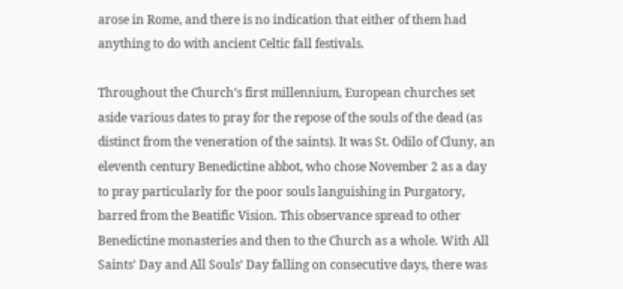arose in Rome, and there is no indication that either of them had anything to do with ancient Celtic fall festivals.

Throughout the Church’s first millennium, European churches set aside various dates to pray for the repose of the souls of the dead (as distinct from the veneration of the saints). It was St. Odilo of Cluny, an eleventh century Benedictine abbot, who chose November 2 as a day to pray particularly for the poor souls languishing in Purgatory, barred from the Beatific Vision. This observance spread to other Benedictine monasteries and then to the Church as a whole. With All Saints’ Day and All Souls’ Day falling on consecutive days, there was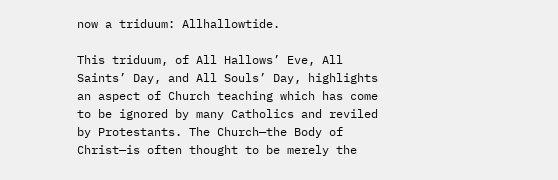now a triduum: Allhallowtide.

This triduum, of All Hallows’ Eve, All Saints’ Day, and All Souls’ Day, highlights an aspect of Church teaching which has come to be ignored by many Catholics and reviled by Protestants. The Church—the Body of Christ—is often thought to be merely the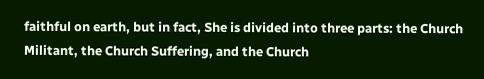faithful on earth, but in fact, She is divided into three parts: the Church Militant, the Church Suffering, and the Church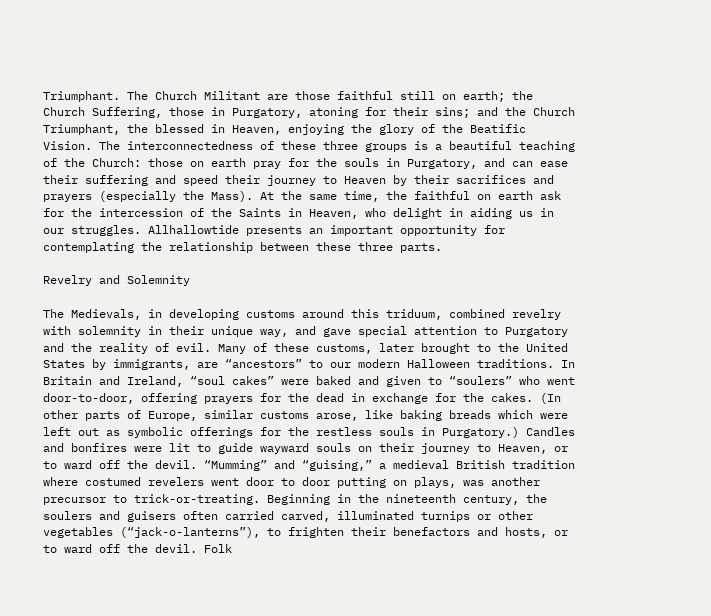Triumphant. The Church Militant are those faithful still on earth; the Church Suffering, those in Purgatory, atoning for their sins; and the Church Triumphant, the blessed in Heaven, enjoying the glory of the Beatific Vision. The interconnectedness of these three groups is a beautiful teaching of the Church: those on earth pray for the souls in Purgatory, and can ease their suffering and speed their journey to Heaven by their sacrifices and prayers (especially the Mass). At the same time, the faithful on earth ask for the intercession of the Saints in Heaven, who delight in aiding us in our struggles. Allhallowtide presents an important opportunity for contemplating the relationship between these three parts.

Revelry and Solemnity

The Medievals, in developing customs around this triduum, combined revelry with solemnity in their unique way, and gave special attention to Purgatory and the reality of evil. Many of these customs, later brought to the United States by immigrants, are “ancestors” to our modern Halloween traditions. In Britain and Ireland, “soul cakes” were baked and given to “soulers” who went door-to-door, offering prayers for the dead in exchange for the cakes. (In other parts of Europe, similar customs arose, like baking breads which were left out as symbolic offerings for the restless souls in Purgatory.) Candles and bonfires were lit to guide wayward souls on their journey to Heaven, or to ward off the devil. “Mumming” and “guising,” a medieval British tradition where costumed revelers went door to door putting on plays, was another precursor to trick-or-treating. Beginning in the nineteenth century, the soulers and guisers often carried carved, illuminated turnips or other vegetables (“jack-o-lanterns”), to frighten their benefactors and hosts, or to ward off the devil. Folk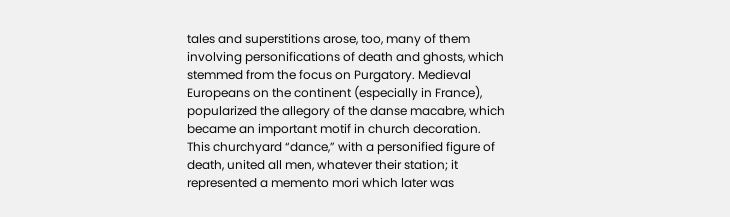tales and superstitions arose, too, many of them involving personifications of death and ghosts, which stemmed from the focus on Purgatory. Medieval Europeans on the continent (especially in France), popularized the allegory of the danse macabre, which became an important motif in church decoration. This churchyard “dance,” with a personified figure of death, united all men, whatever their station; it represented a memento mori which later was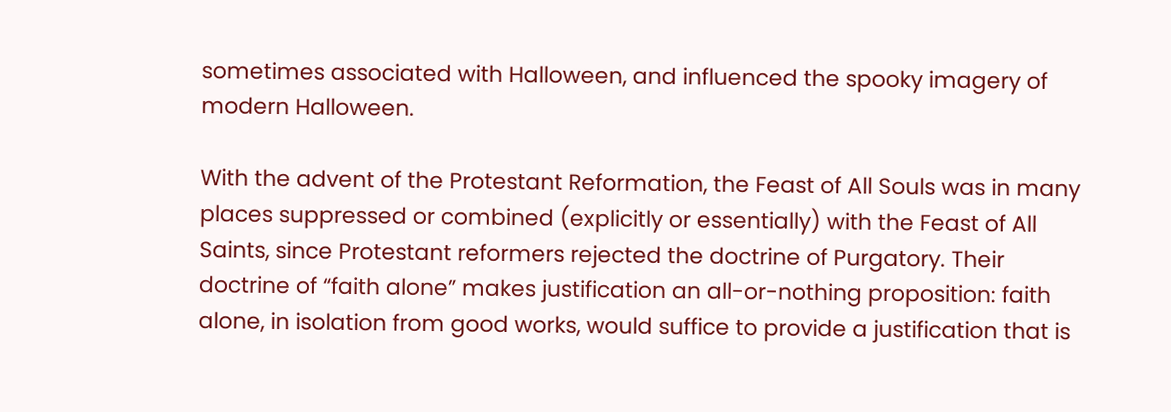sometimes associated with Halloween, and influenced the spooky imagery of modern Halloween.

With the advent of the Protestant Reformation, the Feast of All Souls was in many places suppressed or combined (explicitly or essentially) with the Feast of All Saints, since Protestant reformers rejected the doctrine of Purgatory. Their doctrine of “faith alone” makes justification an all-or-nothing proposition: faith alone, in isolation from good works, would suffice to provide a justification that is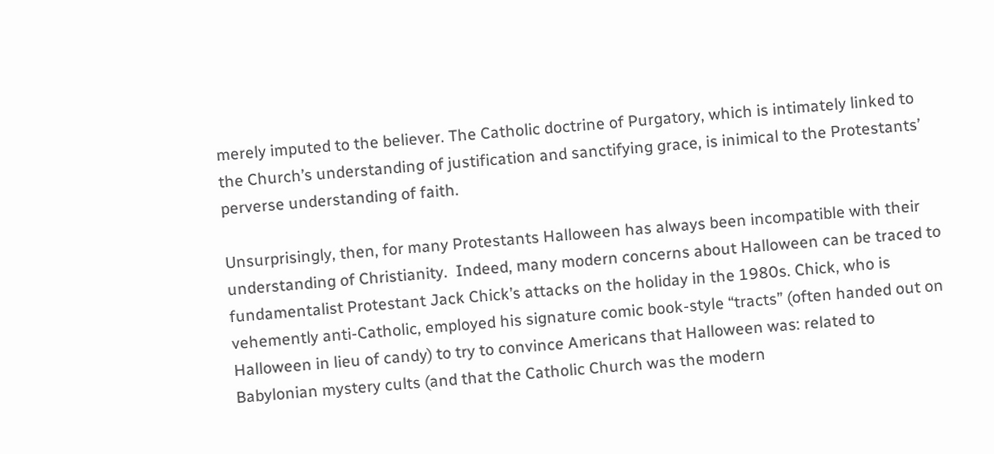merely imputed to the believer. The Catholic doctrine of Purgatory, which is intimately linked to the Church’s understanding of justification and sanctifying grace, is inimical to the Protestants’ perverse understanding of faith.

Unsurprisingly, then, for many Protestants Halloween has always been incompatible with their understanding of Christianity.  Indeed, many modern concerns about Halloween can be traced to fundamentalist Protestant Jack Chick’s attacks on the holiday in the 1980s. Chick, who is vehemently anti-Catholic, employed his signature comic book-style “tracts” (often handed out on Halloween in lieu of candy) to try to convince Americans that Halloween was: related to Babylonian mystery cults (and that the Catholic Church was the modern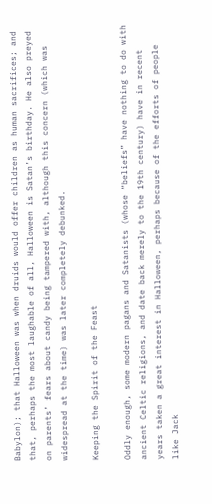Babylon); that Halloween was when druids would offer children as human sacrifices; and that, perhaps the most laughable of all, Halloween is Satan’s birthday. He also preyed on parents’ fears about candy being tampered with, although this concern (which was widespread at the time) was later completely debunked.

Keeping the Spirit of the Feast

Oddly enough, some modern pagans and Satanists (whose “beliefs” have nothing to do with ancient Celtic religions, and date back merely to the 19th century) have in recent years taken a great interest in Halloween, perhaps because of the efforts of people like Jack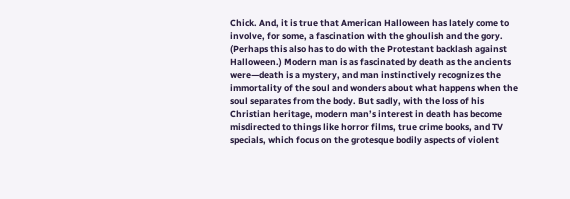Chick. And, it is true that American Halloween has lately come to involve, for some, a fascination with the ghoulish and the gory. (Perhaps this also has to do with the Protestant backlash against Halloween.) Modern man is as fascinated by death as the ancients were—death is a mystery, and man instinctively recognizes the immortality of the soul and wonders about what happens when the soul separates from the body. But sadly, with the loss of his Christian heritage, modern man’s interest in death has become misdirected to things like horror films, true crime books, and TV specials, which focus on the grotesque bodily aspects of violent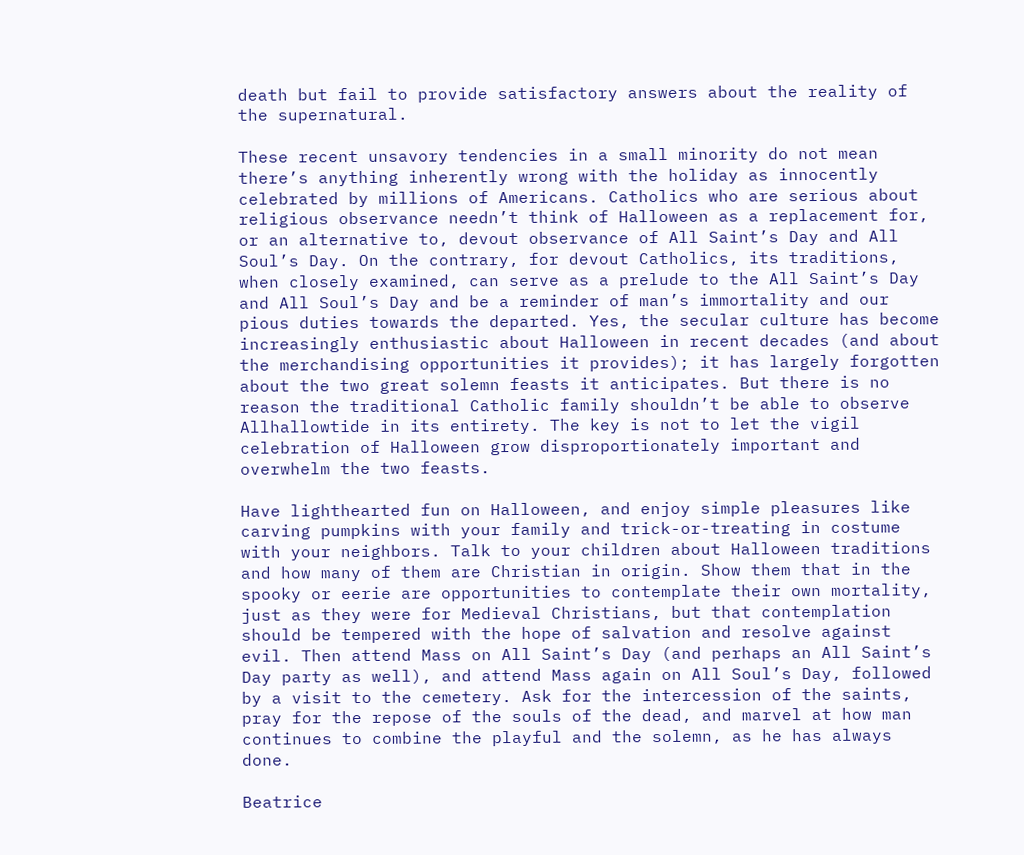death but fail to provide satisfactory answers about the reality of the supernatural.

These recent unsavory tendencies in a small minority do not mean there’s anything inherently wrong with the holiday as innocently celebrated by millions of Americans. Catholics who are serious about religious observance needn’t think of Halloween as a replacement for, or an alternative to, devout observance of All Saint’s Day and All Soul’s Day. On the contrary, for devout Catholics, its traditions, when closely examined, can serve as a prelude to the All Saint’s Day and All Soul’s Day and be a reminder of man’s immortality and our pious duties towards the departed. Yes, the secular culture has become increasingly enthusiastic about Halloween in recent decades (and about the merchandising opportunities it provides); it has largely forgotten about the two great solemn feasts it anticipates. But there is no reason the traditional Catholic family shouldn’t be able to observe Allhallowtide in its entirety. The key is not to let the vigil celebration of Halloween grow disproportionately important and overwhelm the two feasts.

Have lighthearted fun on Halloween, and enjoy simple pleasures like carving pumpkins with your family and trick-or-treating in costume with your neighbors. Talk to your children about Halloween traditions and how many of them are Christian in origin. Show them that in the spooky or eerie are opportunities to contemplate their own mortality, just as they were for Medieval Christians, but that contemplation should be tempered with the hope of salvation and resolve against evil. Then attend Mass on All Saint’s Day (and perhaps an All Saint’s Day party as well), and attend Mass again on All Soul’s Day, followed by a visit to the cemetery. Ask for the intercession of the saints, pray for the repose of the souls of the dead, and marvel at how man continues to combine the playful and the solemn, as he has always done.

Beatrice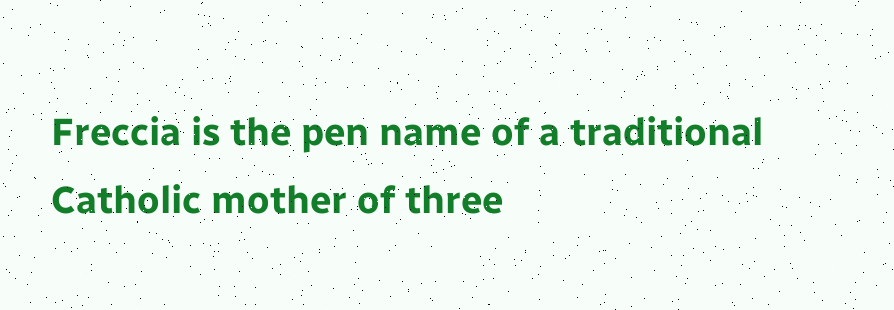Freccia is the pen name of a traditional Catholic mother of three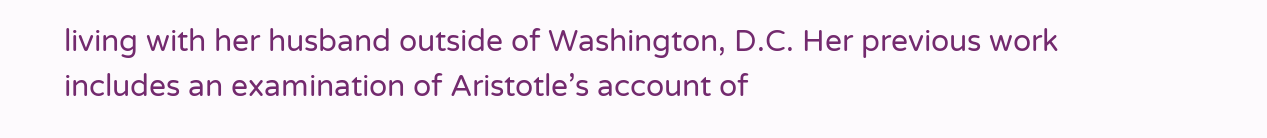living with her husband outside of Washington, D.C. Her previous work includes an examination of Aristotle’s account of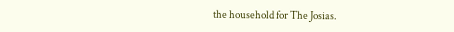the household for The Josias.